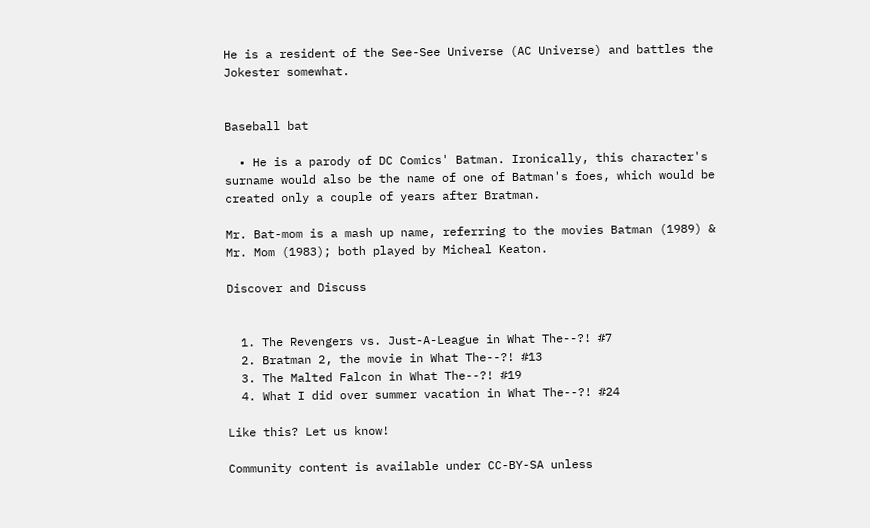He is a resident of the See-See Universe (AC Universe) and battles the Jokester somewhat.


Baseball bat

  • He is a parody of DC Comics' Batman. Ironically, this character's surname would also be the name of one of Batman's foes, which would be created only a couple of years after Bratman.

Mr. Bat-mom is a mash up name, referring to the movies Batman (1989) & Mr. Mom (1983); both played by Micheal Keaton.

Discover and Discuss


  1. The Revengers vs. Just-A-League in What The--?! #7
  2. Bratman 2, the movie in What The--?! #13
  3. The Malted Falcon in What The--?! #19
  4. What I did over summer vacation in What The--?! #24

Like this? Let us know!

Community content is available under CC-BY-SA unless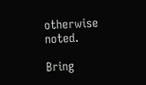otherwise noted.

Bring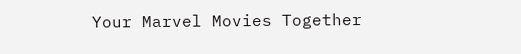Your Marvel Movies Together